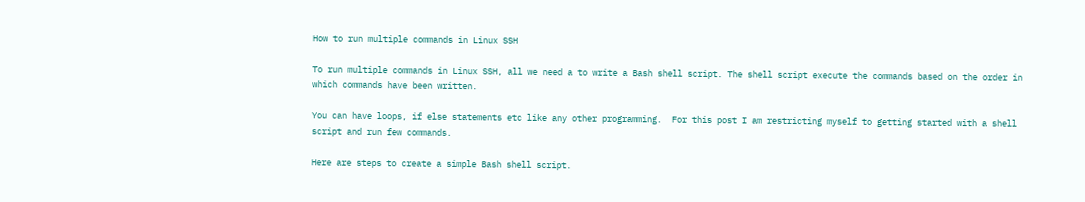How to run multiple commands in Linux SSH

To run multiple commands in Linux SSH, all we need a to write a Bash shell script. The shell script execute the commands based on the order in which commands have been written.

You can have loops, if else statements etc like any other programming.  For this post I am restricting myself to getting started with a shell script and run few commands.

Here are steps to create a simple Bash shell script.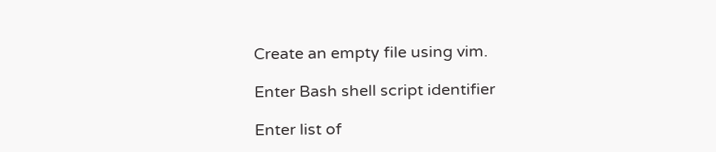Create an empty file using vim.

Enter Bash shell script identifier

Enter list of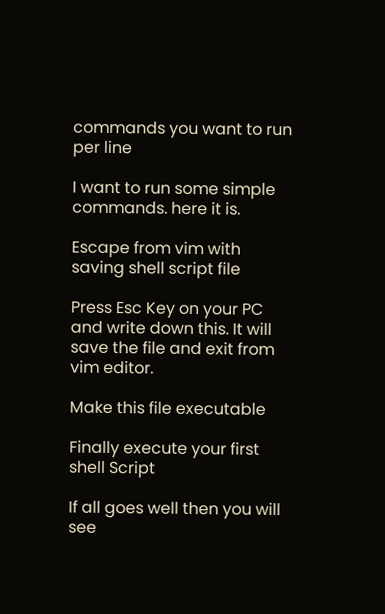commands you want to run per line

I want to run some simple commands. here it is.

Escape from vim with saving shell script file

Press Esc Key on your PC and write down this. It will save the file and exit from vim editor.

Make this file executable

Finally execute your first shell Script

If all goes well then you will see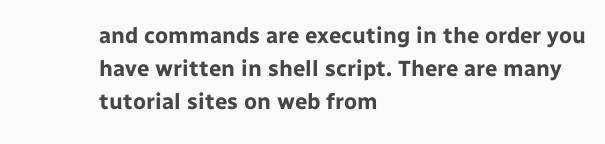and commands are executing in the order you have written in shell script. There are many tutorial sites on web from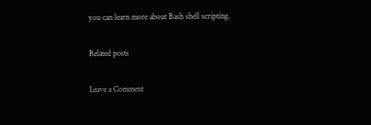you can learn more about Bash shell scripting.

Related posts

Leave a Comment